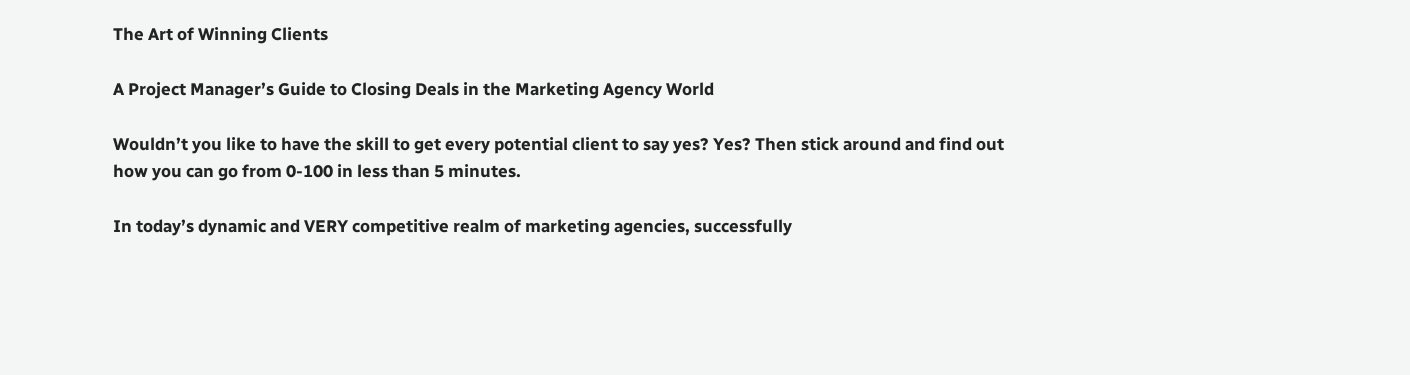The Art of Winning Clients

A Project Manager’s Guide to Closing Deals in the Marketing Agency World

Wouldn’t you like to have the skill to get every potential client to say yes? Yes? Then stick around and find out how you can go from 0-100 in less than 5 minutes.

In today’s dynamic and VERY competitive realm of marketing agencies, successfully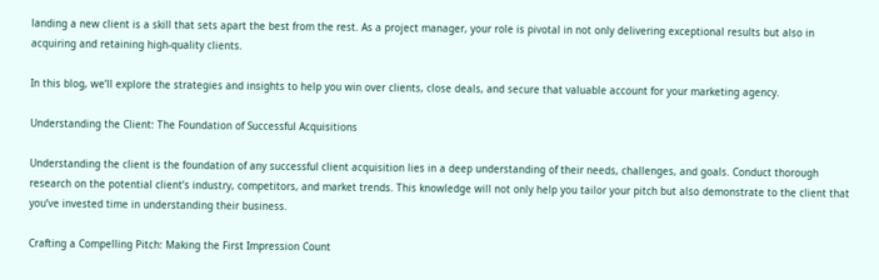landing a new client is a skill that sets apart the best from the rest. As a project manager, your role is pivotal in not only delivering exceptional results but also in acquiring and retaining high-quality clients.

In this blog, we’ll explore the strategies and insights to help you win over clients, close deals, and secure that valuable account for your marketing agency.

Understanding the Client: The Foundation of Successful Acquisitions

Understanding the client is the foundation of any successful client acquisition lies in a deep understanding of their needs, challenges, and goals. Conduct thorough research on the potential client’s industry, competitors, and market trends. This knowledge will not only help you tailor your pitch but also demonstrate to the client that you’ve invested time in understanding their business.

Crafting a Compelling Pitch: Making the First Impression Count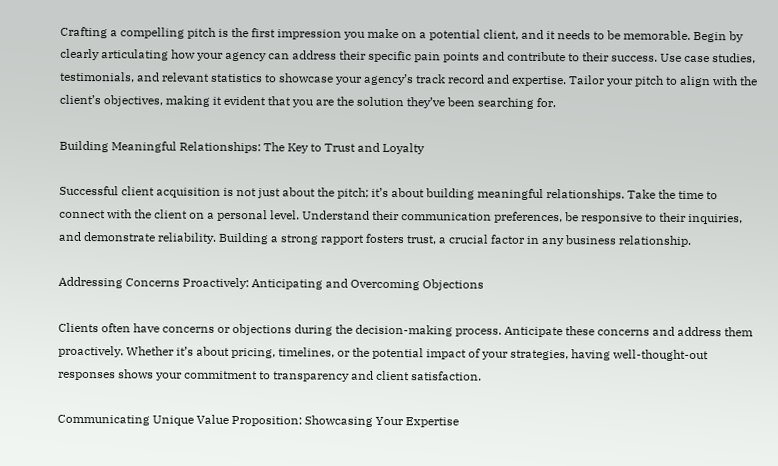Crafting a compelling pitch is the first impression you make on a potential client, and it needs to be memorable. Begin by clearly articulating how your agency can address their specific pain points and contribute to their success. Use case studies, testimonials, and relevant statistics to showcase your agency’s track record and expertise. Tailor your pitch to align with the client’s objectives, making it evident that you are the solution they’ve been searching for.

Building Meaningful Relationships: The Key to Trust and Loyalty

Successful client acquisition is not just about the pitch; it’s about building meaningful relationships. Take the time to connect with the client on a personal level. Understand their communication preferences, be responsive to their inquiries, and demonstrate reliability. Building a strong rapport fosters trust, a crucial factor in any business relationship.

Addressing Concerns Proactively: Anticipating and Overcoming Objections

Clients often have concerns or objections during the decision-making process. Anticipate these concerns and address them proactively. Whether it’s about pricing, timelines, or the potential impact of your strategies, having well-thought-out responses shows your commitment to transparency and client satisfaction.

Communicating Unique Value Proposition: Showcasing Your Expertise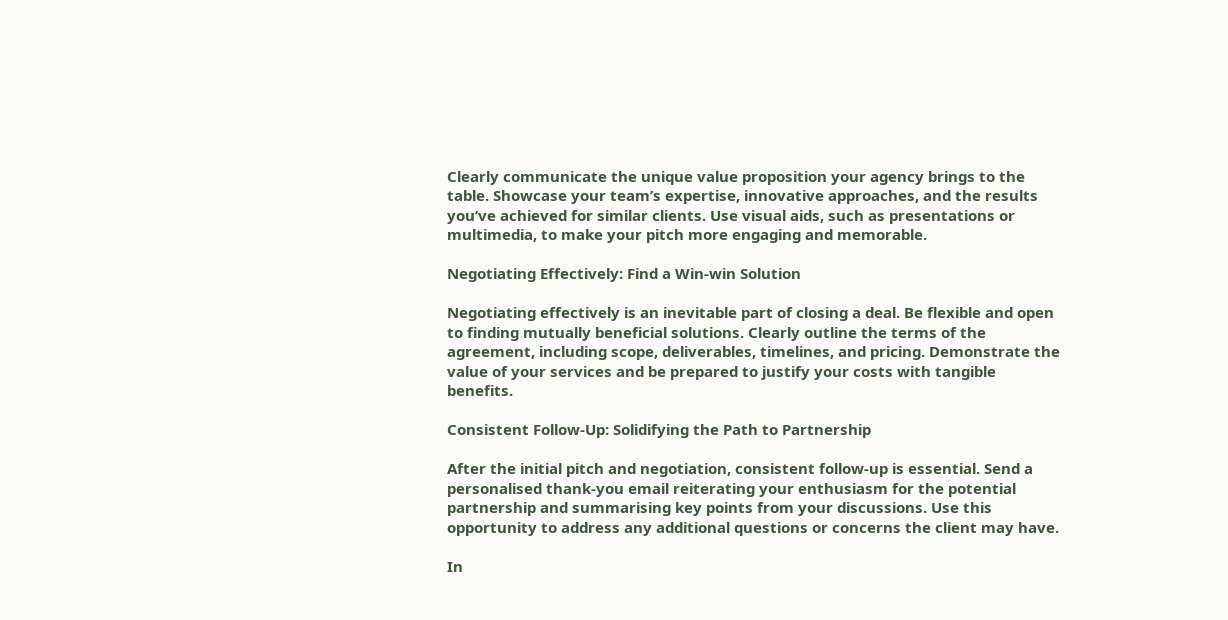Clearly communicate the unique value proposition your agency brings to the table. Showcase your team’s expertise, innovative approaches, and the results you’ve achieved for similar clients. Use visual aids, such as presentations or multimedia, to make your pitch more engaging and memorable.

Negotiating Effectively: Find a Win-win Solution

Negotiating effectively is an inevitable part of closing a deal. Be flexible and open to finding mutually beneficial solutions. Clearly outline the terms of the agreement, including scope, deliverables, timelines, and pricing. Demonstrate the value of your services and be prepared to justify your costs with tangible benefits.

Consistent Follow-Up: Solidifying the Path to Partnership

After the initial pitch and negotiation, consistent follow-up is essential. Send a personalised thank-you email reiterating your enthusiasm for the potential partnership and summarising key points from your discussions. Use this opportunity to address any additional questions or concerns the client may have.

In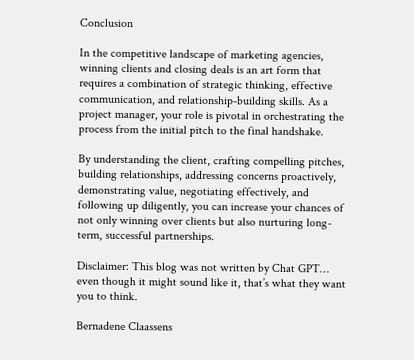Conclusion

In the competitive landscape of marketing agencies, winning clients and closing deals is an art form that requires a combination of strategic thinking, effective communication, and relationship-building skills. As a project manager, your role is pivotal in orchestrating the process from the initial pitch to the final handshake.

By understanding the client, crafting compelling pitches, building relationships, addressing concerns proactively, demonstrating value, negotiating effectively, and following up diligently, you can increase your chances of not only winning over clients but also nurturing long-term, successful partnerships.

Disclaimer: This blog was not written by Chat GPT… even though it might sound like it, that’s what they want you to think.

Bernadene Claassens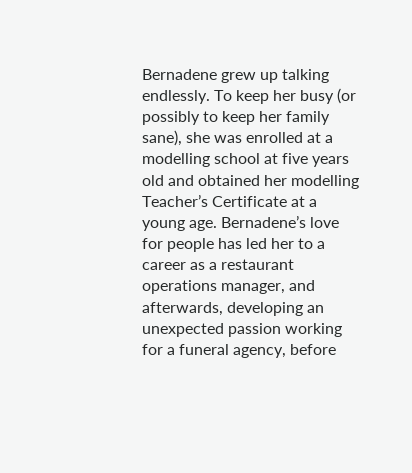Bernadene grew up talking endlessly. To keep her busy (or possibly to keep her family sane), she was enrolled at a modelling school at five years old and obtained her modelling Teacher’s Certificate at a young age. Bernadene’s love for people has led her to a career as a restaurant operations manager, and afterwards, developing an unexpected passion working for a funeral agency, before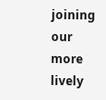joining our more lively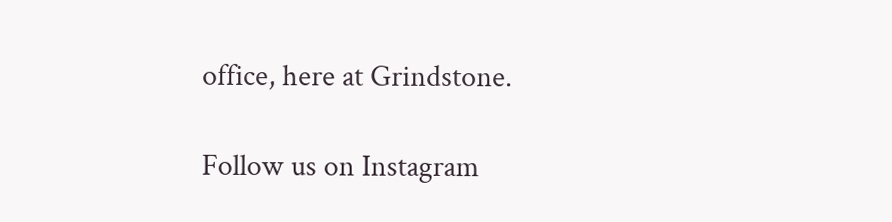office, here at Grindstone.

Follow us on Instagram